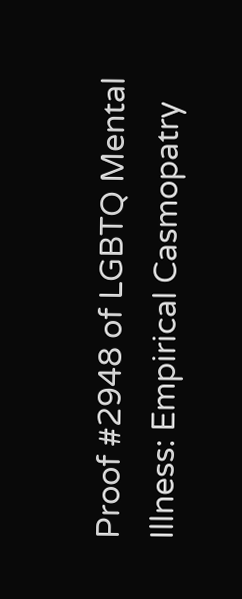Proof #2948 of LGBTQ Mental Illness: Empirical Casmopatry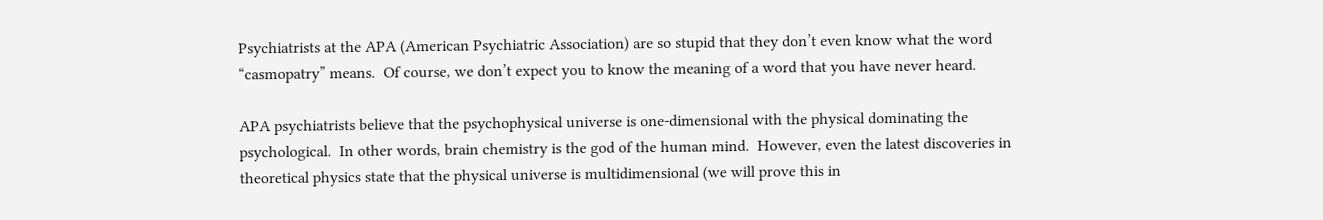Psychiatrists at the APA (American Psychiatric Association) are so stupid that they don’t even know what the word “casmopatry” means.  Of course, we don’t expect you to know the meaning of a word that you have never heard.

APA psychiatrists believe that the psychophysical universe is one-dimensional with the physical dominating the psychological.  In other words, brain chemistry is the god of the human mind.  However, even the latest discoveries in theoretical physics state that the physical universe is multidimensional (we will prove this in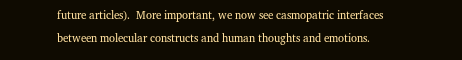future articles).  More important, we now see casmopatric interfaces between molecular constructs and human thoughts and emotions.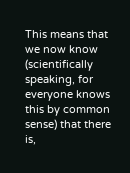This means that we now know (scientifically speaking, for everyone knows this by common sense) that there is,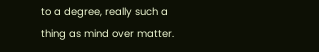to a degree, really such a thing as mind over matter.